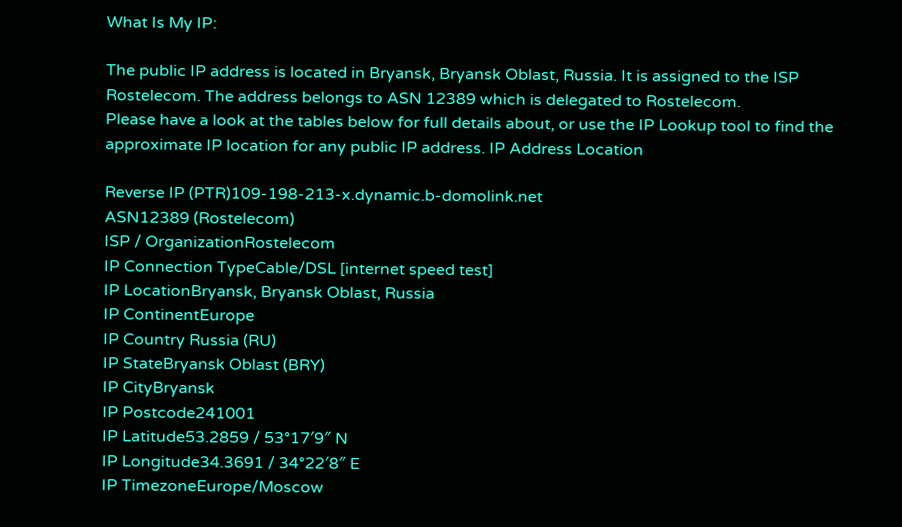What Is My IP:

The public IP address is located in Bryansk, Bryansk Oblast, Russia. It is assigned to the ISP Rostelecom. The address belongs to ASN 12389 which is delegated to Rostelecom.
Please have a look at the tables below for full details about, or use the IP Lookup tool to find the approximate IP location for any public IP address. IP Address Location

Reverse IP (PTR)109-198-213-x.dynamic.b-domolink.net
ASN12389 (Rostelecom)
ISP / OrganizationRostelecom
IP Connection TypeCable/DSL [internet speed test]
IP LocationBryansk, Bryansk Oblast, Russia
IP ContinentEurope
IP Country Russia (RU)
IP StateBryansk Oblast (BRY)
IP CityBryansk
IP Postcode241001
IP Latitude53.2859 / 53°17′9″ N
IP Longitude34.3691 / 34°22′8″ E
IP TimezoneEurope/Moscow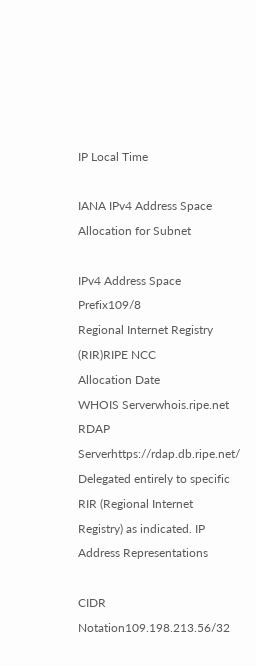IP Local Time

IANA IPv4 Address Space Allocation for Subnet

IPv4 Address Space Prefix109/8
Regional Internet Registry (RIR)RIPE NCC
Allocation Date
WHOIS Serverwhois.ripe.net
RDAP Serverhttps://rdap.db.ripe.net/
Delegated entirely to specific RIR (Regional Internet Registry) as indicated. IP Address Representations

CIDR Notation109.198.213.56/32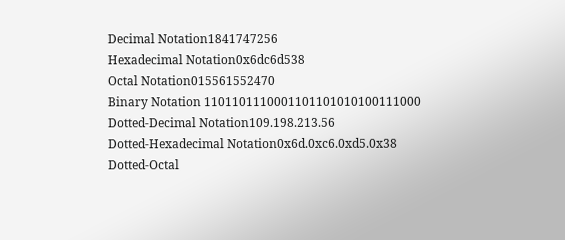Decimal Notation1841747256
Hexadecimal Notation0x6dc6d538
Octal Notation015561552470
Binary Notation 1101101110001101101010100111000
Dotted-Decimal Notation109.198.213.56
Dotted-Hexadecimal Notation0x6d.0xc6.0xd5.0x38
Dotted-Octal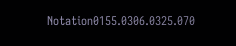Notation0155.0306.0325.070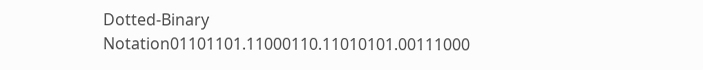Dotted-Binary Notation01101101.11000110.11010101.00111000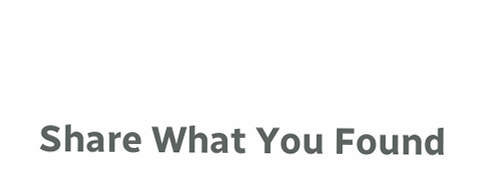Share What You Found